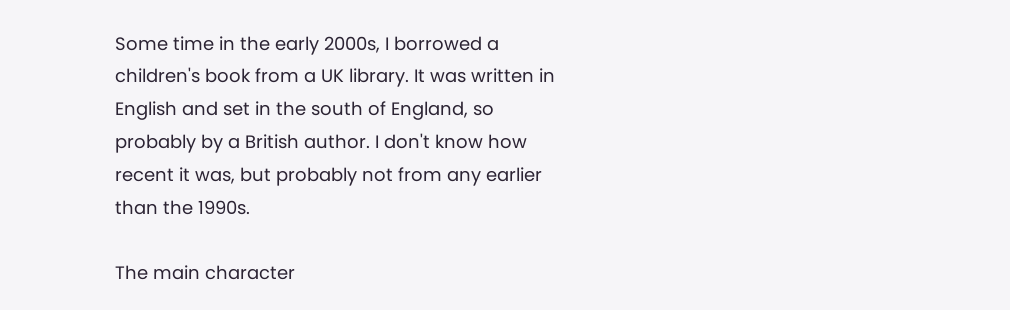Some time in the early 2000s, I borrowed a children's book from a UK library. It was written in English and set in the south of England, so probably by a British author. I don't know how recent it was, but probably not from any earlier than the 1990s.

The main character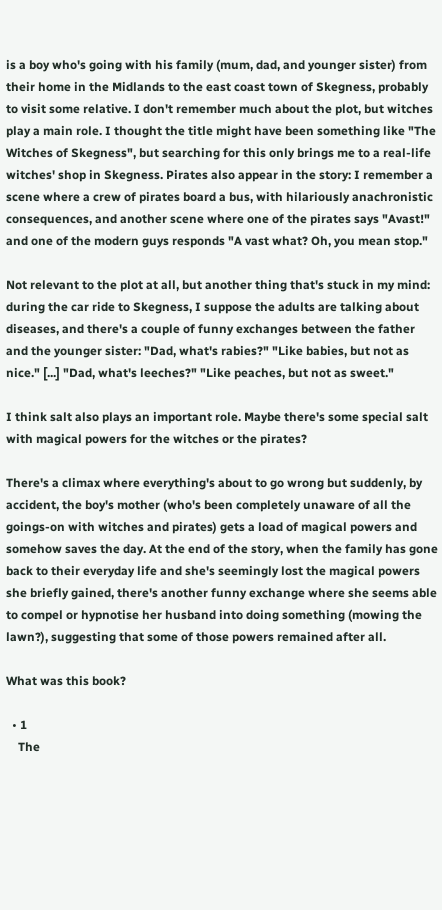is a boy who's going with his family (mum, dad, and younger sister) from their home in the Midlands to the east coast town of Skegness, probably to visit some relative. I don't remember much about the plot, but witches play a main role. I thought the title might have been something like "The Witches of Skegness", but searching for this only brings me to a real-life witches' shop in Skegness. Pirates also appear in the story: I remember a scene where a crew of pirates board a bus, with hilariously anachronistic consequences, and another scene where one of the pirates says "Avast!" and one of the modern guys responds "A vast what? Oh, you mean stop."

Not relevant to the plot at all, but another thing that's stuck in my mind: during the car ride to Skegness, I suppose the adults are talking about diseases, and there's a couple of funny exchanges between the father and the younger sister: "Dad, what's rabies?" "Like babies, but not as nice." [...] "Dad, what's leeches?" "Like peaches, but not as sweet."

I think salt also plays an important role. Maybe there's some special salt with magical powers for the witches or the pirates?

There's a climax where everything's about to go wrong but suddenly, by accident, the boy's mother (who's been completely unaware of all the goings-on with witches and pirates) gets a load of magical powers and somehow saves the day. At the end of the story, when the family has gone back to their everyday life and she's seemingly lost the magical powers she briefly gained, there's another funny exchange where she seems able to compel or hypnotise her husband into doing something (mowing the lawn?), suggesting that some of those powers remained after all.

What was this book?

  • 1
    The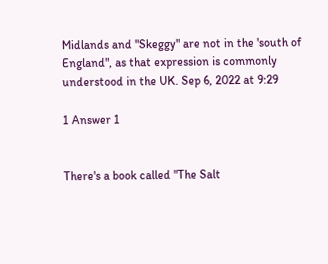Midlands and "Skeggy" are not in the 'south of England", as that expression is commonly understood in the UK. Sep 6, 2022 at 9:29

1 Answer 1


There's a book called "The Salt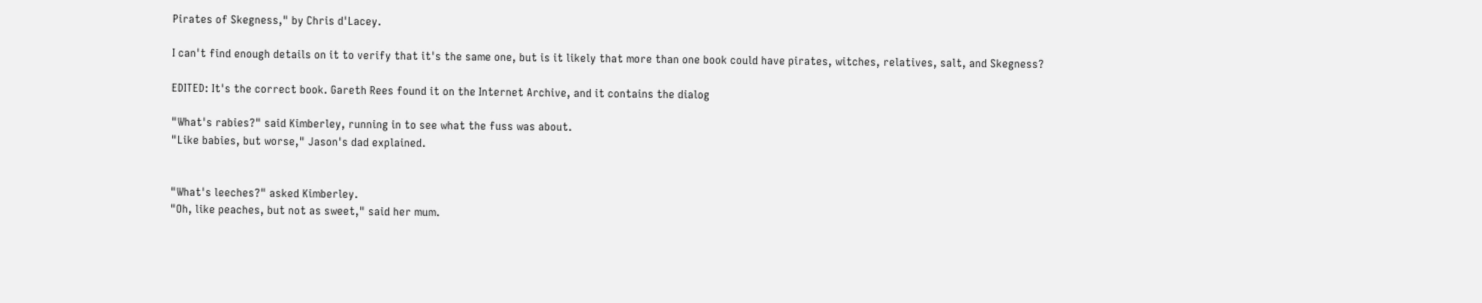Pirates of Skegness," by Chris d'Lacey.

I can't find enough details on it to verify that it's the same one, but is it likely that more than one book could have pirates, witches, relatives, salt, and Skegness?

EDITED: It's the correct book. Gareth Rees found it on the Internet Archive, and it contains the dialog

"What's rabies?" said Kimberley, running in to see what the fuss was about.
"Like babies, but worse," Jason's dad explained.


"What's leeches?" asked Kimberley.
"Oh, like peaches, but not as sweet," said her mum.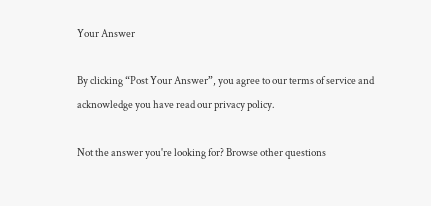Your Answer

By clicking “Post Your Answer”, you agree to our terms of service and acknowledge you have read our privacy policy.

Not the answer you're looking for? Browse other questions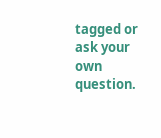tagged or ask your own question.